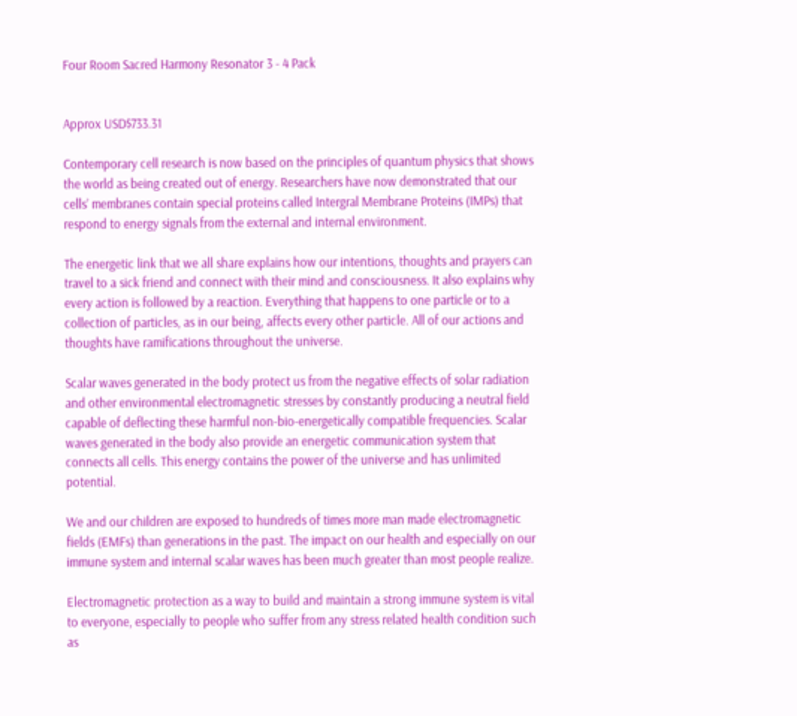Four Room Sacred Harmony Resonator 3 - 4 Pack


Approx USD$733.31

Contemporary cell research is now based on the principles of quantum physics that shows the world as being created out of energy. Researchers have now demonstrated that our cells’ membranes contain special proteins called Intergral Membrane Proteins (IMPs) that respond to energy signals from the external and internal environment.

The energetic link that we all share explains how our intentions, thoughts and prayers can travel to a sick friend and connect with their mind and consciousness. It also explains why every action is followed by a reaction. Everything that happens to one particle or to a collection of particles, as in our being, affects every other particle. All of our actions and thoughts have ramifications throughout the universe.

Scalar waves generated in the body protect us from the negative effects of solar radiation and other environmental electromagnetic stresses by constantly producing a neutral field capable of deflecting these harmful non-bio-energetically compatible frequencies. Scalar waves generated in the body also provide an energetic communication system that connects all cells. This energy contains the power of the universe and has unlimited potential.

We and our children are exposed to hundreds of times more man made electromagnetic fields (EMFs) than generations in the past. The impact on our health and especially on our immune system and internal scalar waves has been much greater than most people realize.

Electromagnetic protection as a way to build and maintain a strong immune system is vital to everyone, especially to people who suffer from any stress related health condition such as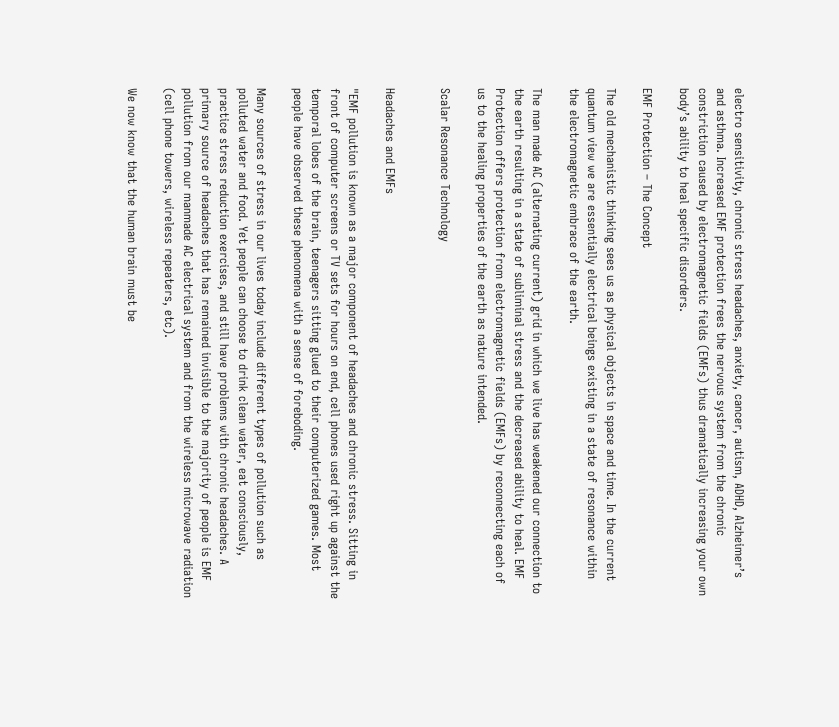electro sensitivity, chronic stress headaches, anxiety, cancer, autism, ADHD, Alzheimer’s and asthma. Increased EMF protection frees the nervous system from the chronic constriction caused by electromagnetic fields (EMFs) thus dramatically increasing your own body’s ability to heal specific disorders.

EMF Protection – The Concept

The old mechanistic thinking sees us as physical objects in space and time. In the current quantum view we are essentially electrical beings existing in a state of resonance within the electromagnetic embrace of the earth.

The man made AC (alternating current) grid in which we live has weakened our connection to the earth resulting in a state of subliminal stress and the decreased ability to heal. EMF Protection offers protection from electromagnetic fields (EMFs) by reconnecting each of us to the healing properties of the earth as nature intended.

Scalar Resonance Technology


Headaches and EMFs

"EMF pollution is known as a major component of headaches and chronic stress. Sitting in front of computer screens or TV sets for hours on end, cell phones used right up against the temporal lobes of the brain, teenagers sitting glued to their computerized games. Most people have observed these phenomena with a sense of foreboding.

Many sources of stress in our lives today include different types of pollution such as polluted water and food. Yet people can choose to drink clean water, eat consciously, practice stress reduction exercises, and still have problems with chronic headaches. A primary source of headaches that has remained invisible to the majority of people is EMF pollution from our manmade AC electrical system and from the wireless microwave radiation (cell phone towers, wireless repeaters, etc).

We now know that the human brain must be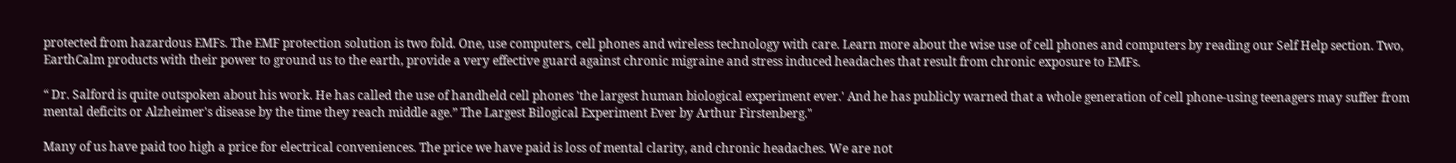protected from hazardous EMFs. The EMF protection solution is two fold. One, use computers, cell phones and wireless technology with care. Learn more about the wise use of cell phones and computers by reading our Self Help section. Two, EarthCalm products with their power to ground us to the earth, provide a very effective guard against chronic migraine and stress induced headaches that result from chronic exposure to EMFs.

“ Dr. Salford is quite outspoken about his work. He has called the use of handheld cell phones 'the largest human biological experiment ever.' And he has publicly warned that a whole generation of cell phone-using teenagers may suffer from mental deficits or Alzheimer's disease by the time they reach middle age.” The Largest Bilogical Experiment Ever by Arthur Firstenberg."

Many of us have paid too high a price for electrical conveniences. The price we have paid is loss of mental clarity, and chronic headaches. We are not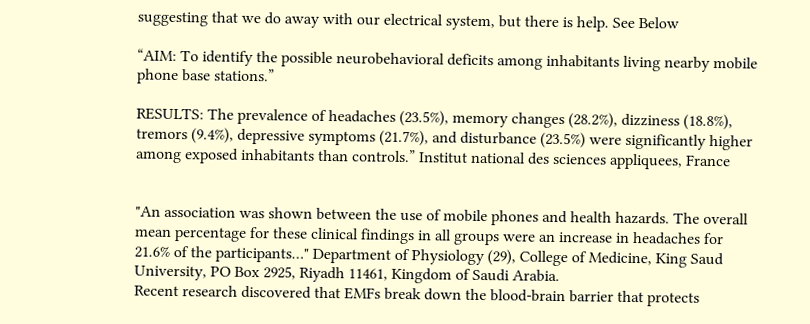suggesting that we do away with our electrical system, but there is help. See Below

“AIM: To identify the possible neurobehavioral deficits among inhabitants living nearby mobile phone base stations.”

RESULTS: The prevalence of headaches (23.5%), memory changes (28.2%), dizziness (18.8%), tremors (9.4%), depressive symptoms (21.7%), and disturbance (23.5%) were significantly higher among exposed inhabitants than controls.” Institut national des sciences appliquees, France


"An association was shown between the use of mobile phones and health hazards. The overall mean percentage for these clinical findings in all groups were an increase in headaches for 21.6% of the participants…" Department of Physiology (29), College of Medicine, King Saud University, PO Box 2925, Riyadh 11461, Kingdom of Saudi Arabia.
Recent research discovered that EMFs break down the blood-brain barrier that protects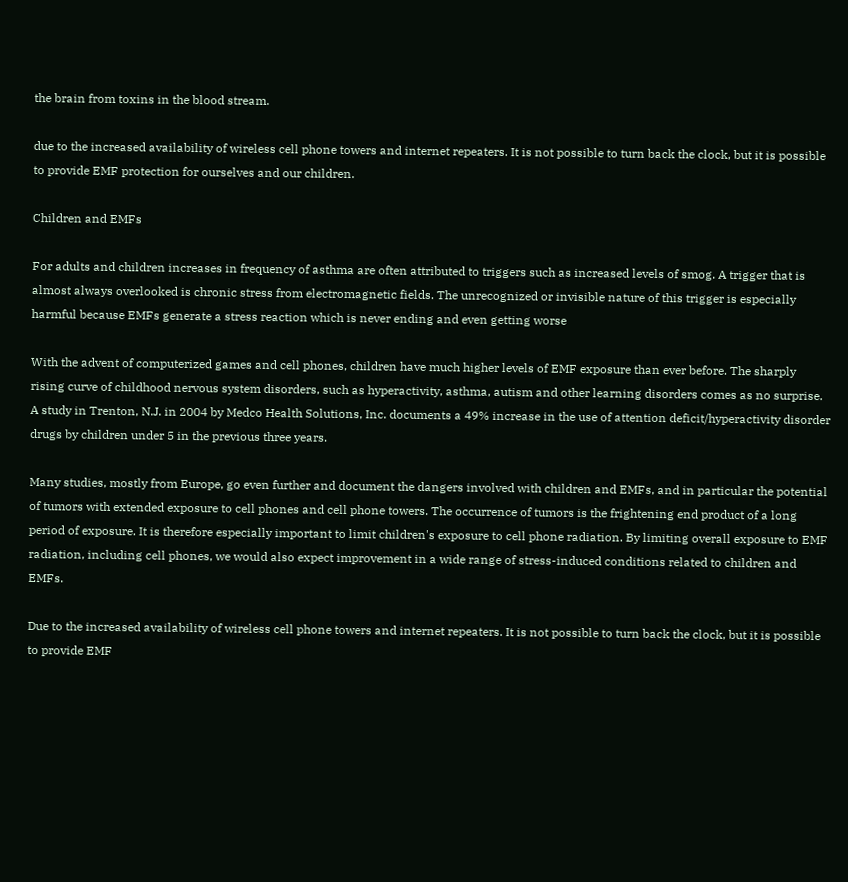the brain from toxins in the blood stream.

due to the increased availability of wireless cell phone towers and internet repeaters. It is not possible to turn back the clock, but it is possible to provide EMF protection for ourselves and our children.

Children and EMFs

For adults and children increases in frequency of asthma are often attributed to triggers such as increased levels of smog. A trigger that is almost always overlooked is chronic stress from electromagnetic fields. The unrecognized or invisible nature of this trigger is especially harmful because EMFs generate a stress reaction which is never ending and even getting worse

With the advent of computerized games and cell phones, children have much higher levels of EMF exposure than ever before. The sharply rising curve of childhood nervous system disorders, such as hyperactivity, asthma, autism and other learning disorders comes as no surprise. A study in Trenton, N.J. in 2004 by Medco Health Solutions, Inc. documents a 49% increase in the use of attention deficit/hyperactivity disorder drugs by children under 5 in the previous three years.

Many studies, mostly from Europe, go even further and document the dangers involved with children and EMFs, and in particular the potential of tumors with extended exposure to cell phones and cell phone towers. The occurrence of tumors is the frightening end product of a long period of exposure. It is therefore especially important to limit children's exposure to cell phone radiation. By limiting overall exposure to EMF radiation, including cell phones, we would also expect improvement in a wide range of stress-induced conditions related to children and EMFs.

Due to the increased availability of wireless cell phone towers and internet repeaters. It is not possible to turn back the clock, but it is possible to provide EMF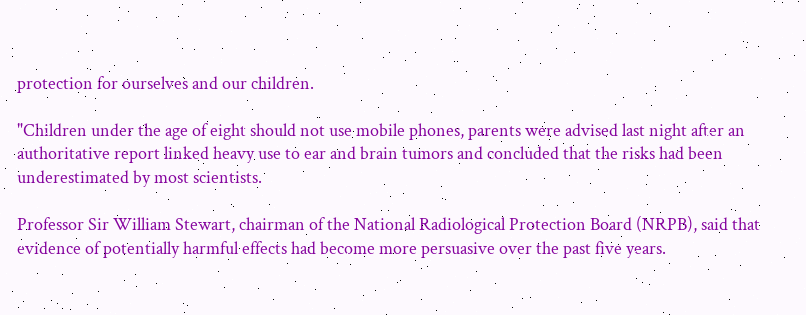protection for ourselves and our children.

"Children under the age of eight should not use mobile phones, parents were advised last night after an authoritative report linked heavy use to ear and brain tumors and concluded that the risks had been underestimated by most scientists.

Professor Sir William Stewart, chairman of the National Radiological Protection Board (NRPB), said that evidence of potentially harmful effects had become more persuasive over the past five years.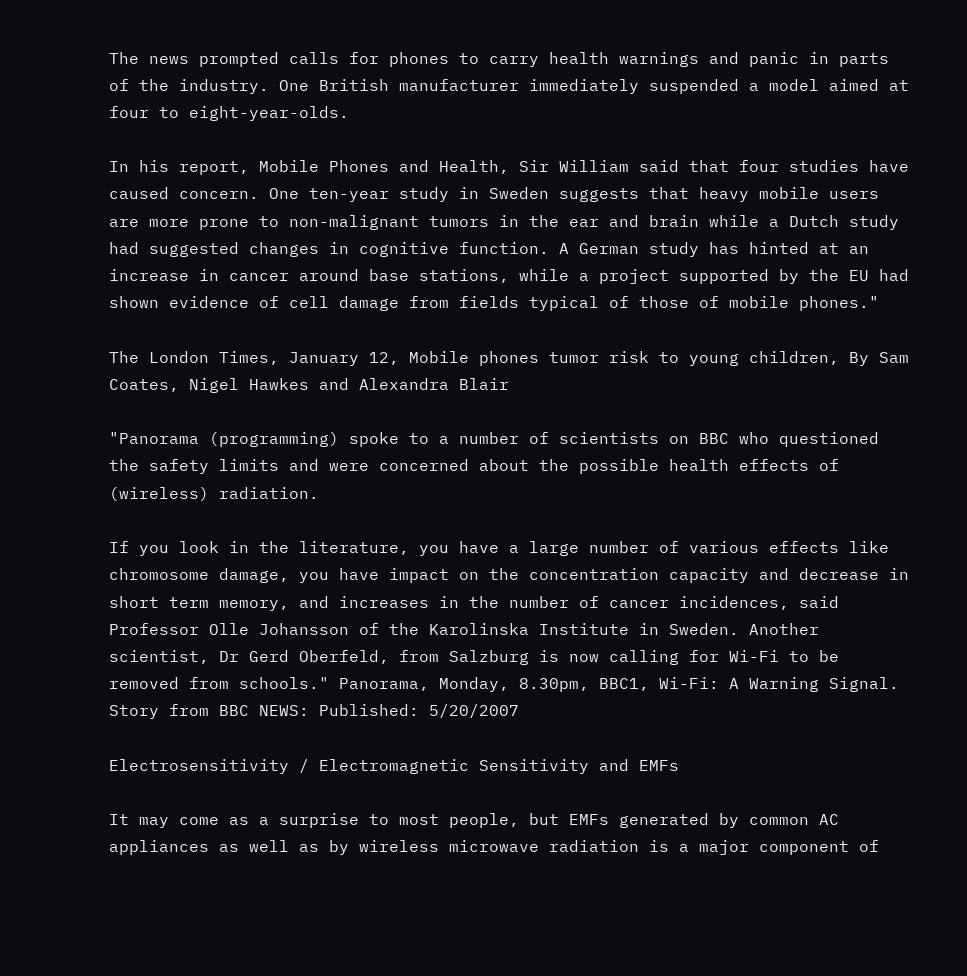The news prompted calls for phones to carry health warnings and panic in parts of the industry. One British manufacturer immediately suspended a model aimed at four to eight-year-olds.

In his report, Mobile Phones and Health, Sir William said that four studies have caused concern. One ten-year study in Sweden suggests that heavy mobile users are more prone to non-malignant tumors in the ear and brain while a Dutch study had suggested changes in cognitive function. A German study has hinted at an increase in cancer around base stations, while a project supported by the EU had shown evidence of cell damage from fields typical of those of mobile phones."

The London Times, January 12, Mobile phones tumor risk to young children, By Sam Coates, Nigel Hawkes and Alexandra Blair

"Panorama (programming) spoke to a number of scientists on BBC who questioned the safety limits and were concerned about the possible health effects of (wireless) radiation.

If you look in the literature, you have a large number of various effects like chromosome damage, you have impact on the concentration capacity and decrease in short term memory, and increases in the number of cancer incidences, said Professor Olle Johansson of the Karolinska Institute in Sweden. Another scientist, Dr Gerd Oberfeld, from Salzburg is now calling for Wi-Fi to be removed from schools." Panorama, Monday, 8.30pm, BBC1, Wi-Fi: A Warning Signal. Story from BBC NEWS: Published: 5/20/2007

Electrosensitivity / Electromagnetic Sensitivity and EMFs

It may come as a surprise to most people, but EMFs generated by common AC appliances as well as by wireless microwave radiation is a major component of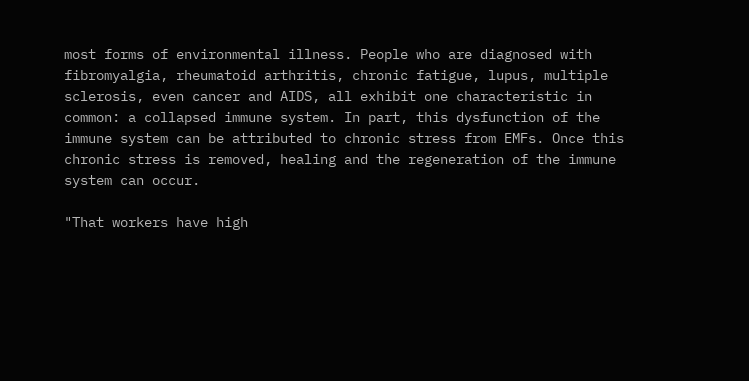most forms of environmental illness. People who are diagnosed with fibromyalgia, rheumatoid arthritis, chronic fatigue, lupus, multiple sclerosis, even cancer and AIDS, all exhibit one characteristic in common: a collapsed immune system. In part, this dysfunction of the immune system can be attributed to chronic stress from EMFs. Once this chronic stress is removed, healing and the regeneration of the immune system can occur.

"That workers have high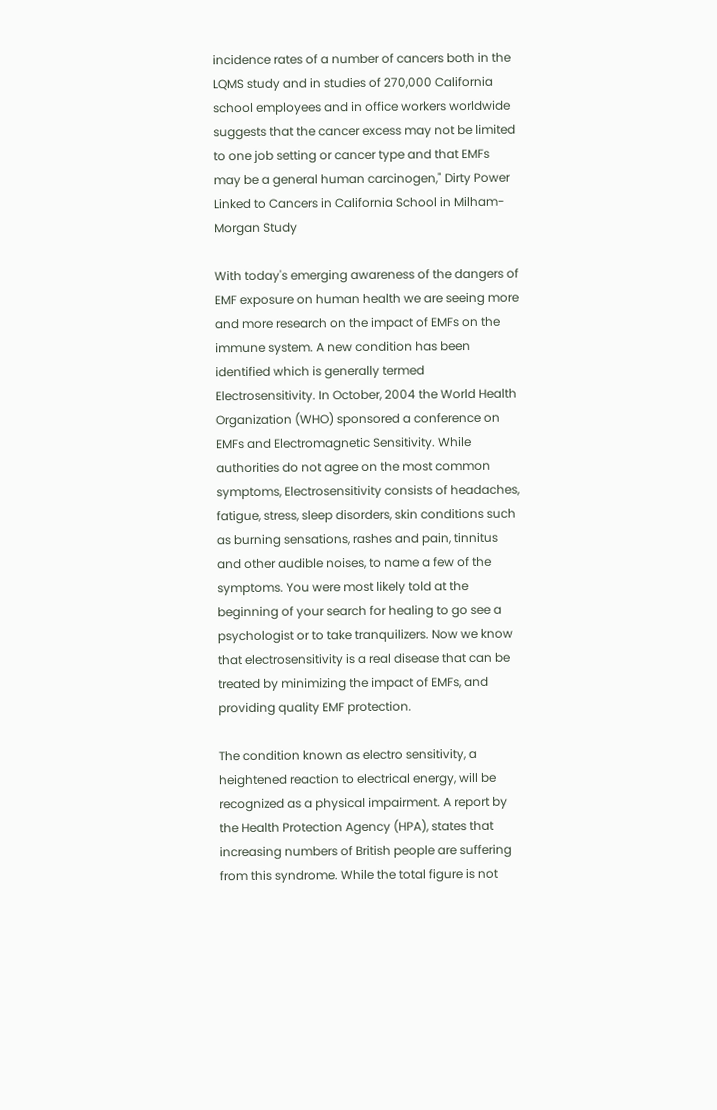incidence rates of a number of cancers both in the LQMS study and in studies of 270,000 California school employees and in office workers worldwide suggests that the cancer excess may not be limited to one job setting or cancer type and that EMFs may be a general human carcinogen," Dirty Power Linked to Cancers in California School in Milham-Morgan Study

With today's emerging awareness of the dangers of EMF exposure on human health we are seeing more and more research on the impact of EMFs on the immune system. A new condition has been identified which is generally termed Electrosensitivity. In October, 2004 the World Health Organization (WHO) sponsored a conference on EMFs and Electromagnetic Sensitivity. While authorities do not agree on the most common symptoms, Electrosensitivity consists of headaches, fatigue, stress, sleep disorders, skin conditions such as burning sensations, rashes and pain, tinnitus and other audible noises, to name a few of the symptoms. You were most likely told at the beginning of your search for healing to go see a psychologist or to take tranquilizers. Now we know that electrosensitivity is a real disease that can be treated by minimizing the impact of EMFs, and providing quality EMF protection.

The condition known as electro sensitivity, a heightened reaction to electrical energy, will be recognized as a physical impairment. A report by the Health Protection Agency (HPA), states that increasing numbers of British people are suffering from this syndrome. While the total figure is not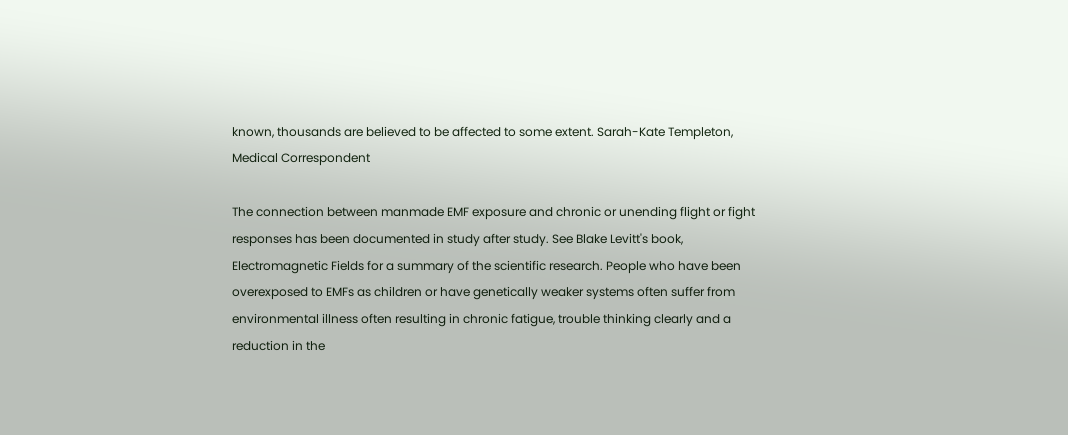known, thousands are believed to be affected to some extent. Sarah-Kate Templeton, Medical Correspondent

The connection between manmade EMF exposure and chronic or unending flight or fight responses has been documented in study after study. See Blake Levitt's book, Electromagnetic Fields for a summary of the scientific research. People who have been overexposed to EMFs as children or have genetically weaker systems often suffer from environmental illness often resulting in chronic fatigue, trouble thinking clearly and a reduction in the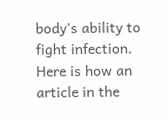body's ability to fight infection. Here is how an article in the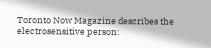Toronto Now Magazine describes the electrosensitive person: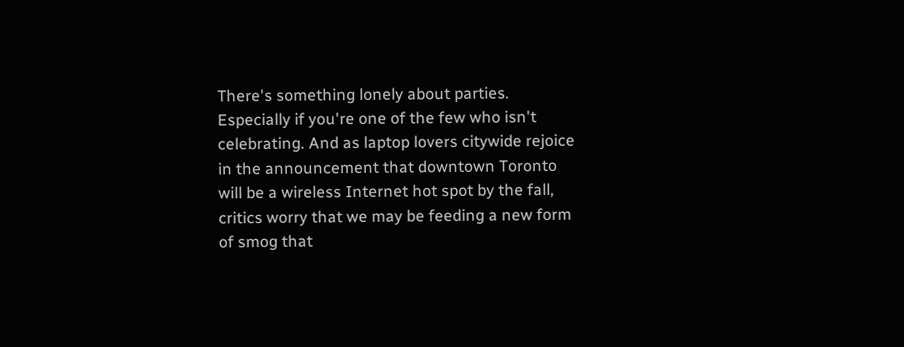There's something lonely about parties. Especially if you're one of the few who isn't celebrating. And as laptop lovers citywide rejoice in the announcement that downtown Toronto will be a wireless Internet hot spot by the fall, critics worry that we may be feeding a new form of smog that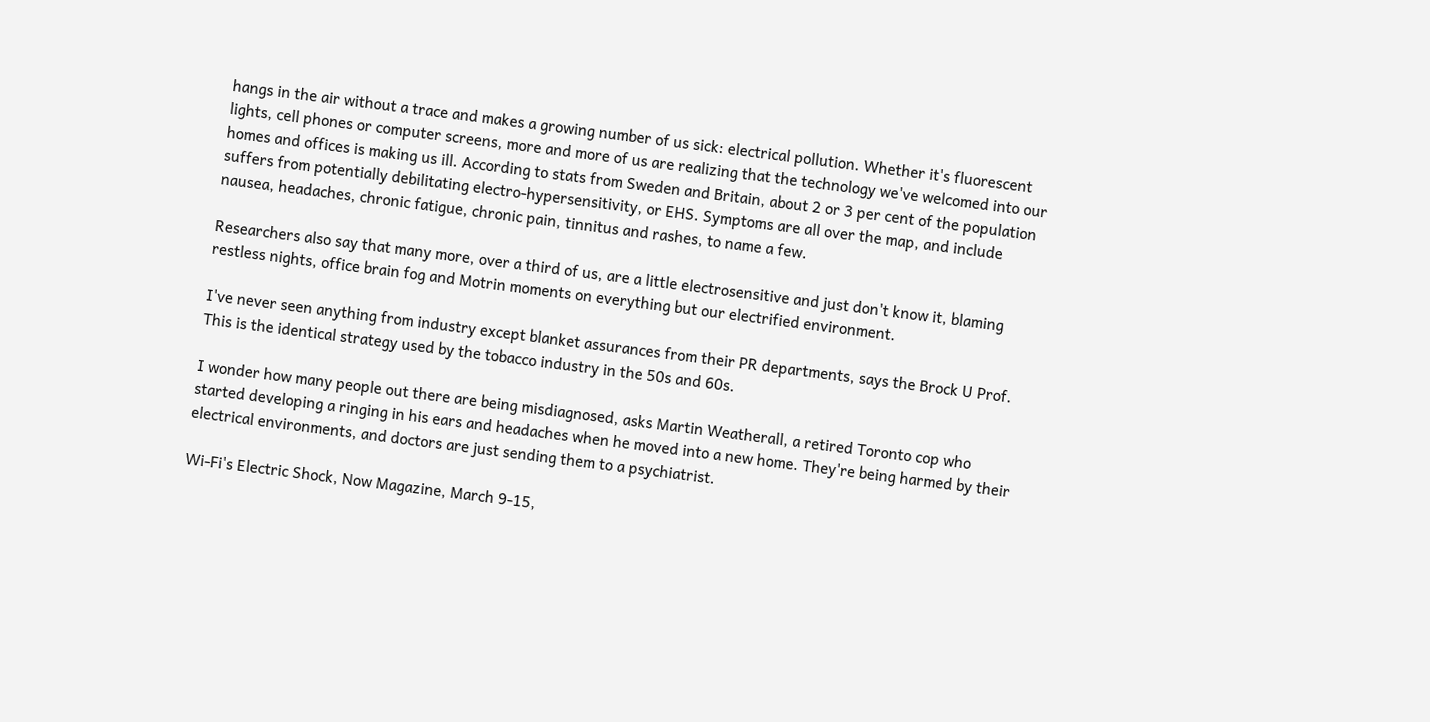hangs in the air without a trace and makes a growing number of us sick: electrical pollution. Whether it's fluorescent lights, cell phones or computer screens, more and more of us are realizing that the technology we've welcomed into our homes and offices is making us ill. According to stats from Sweden and Britain, about 2 or 3 per cent of the population suffers from potentially debilitating electro-hypersensitivity, or EHS. Symptoms are all over the map, and include nausea, headaches, chronic fatigue, chronic pain, tinnitus and rashes, to name a few.

Researchers also say that many more, over a third of us, are a little electrosensitive and just don't know it, blaming restless nights, office brain fog and Motrin moments on everything but our electrified environment.

I've never seen anything from industry except blanket assurances from their PR departments, says the Brock U Prof. This is the identical strategy used by the tobacco industry in the 50s and 60s.

I wonder how many people out there are being misdiagnosed, asks Martin Weatherall, a retired Toronto cop who started developing a ringing in his ears and headaches when he moved into a new home. They're being harmed by their electrical environments, and doctors are just sending them to a psychiatrist.

Wi-Fi's Electric Shock, Now Magazine, March 9-15,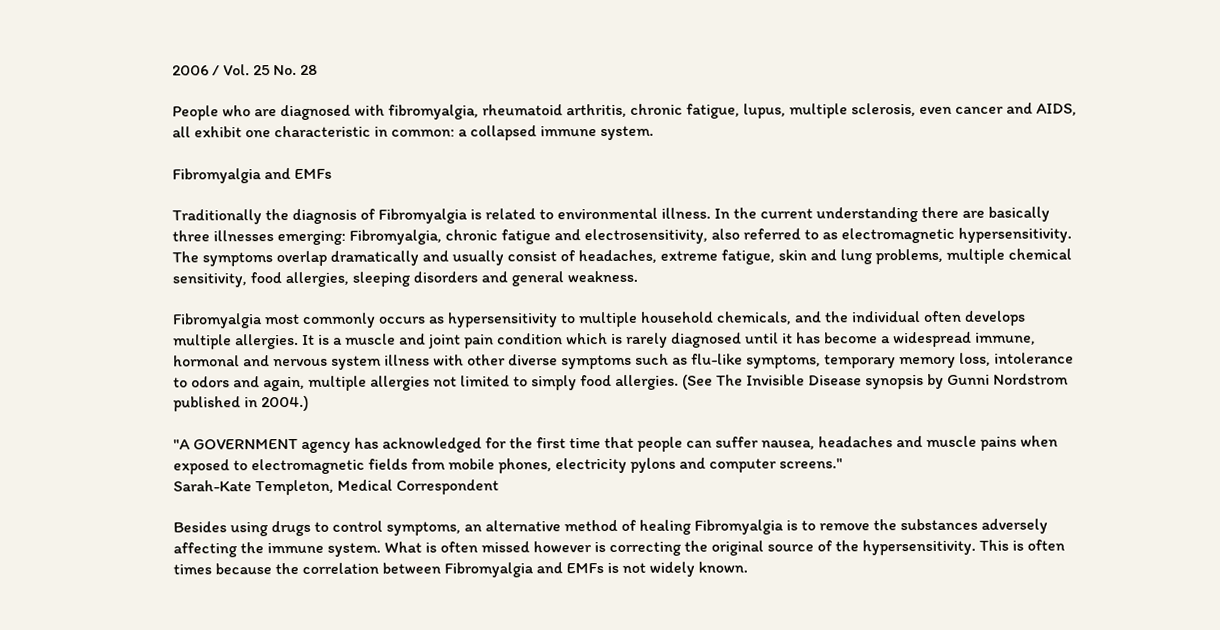2006 / Vol. 25 No. 28

People who are diagnosed with fibromyalgia, rheumatoid arthritis, chronic fatigue, lupus, multiple sclerosis, even cancer and AIDS, all exhibit one characteristic in common: a collapsed immune system.

Fibromyalgia and EMFs

Traditionally the diagnosis of Fibromyalgia is related to environmental illness. In the current understanding there are basically three illnesses emerging: Fibromyalgia, chronic fatigue and electrosensitivity, also referred to as electromagnetic hypersensitivity. The symptoms overlap dramatically and usually consist of headaches, extreme fatigue, skin and lung problems, multiple chemical sensitivity, food allergies, sleeping disorders and general weakness.

Fibromyalgia most commonly occurs as hypersensitivity to multiple household chemicals, and the individual often develops multiple allergies. It is a muscle and joint pain condition which is rarely diagnosed until it has become a widespread immune, hormonal and nervous system illness with other diverse symptoms such as flu-like symptoms, temporary memory loss, intolerance to odors and again, multiple allergies not limited to simply food allergies. (See The Invisible Disease synopsis by Gunni Nordstrom published in 2004.)

"A GOVERNMENT agency has acknowledged for the first time that people can suffer nausea, headaches and muscle pains when exposed to electromagnetic fields from mobile phones, electricity pylons and computer screens."
Sarah-Kate Templeton, Medical Correspondent

Besides using drugs to control symptoms, an alternative method of healing Fibromyalgia is to remove the substances adversely affecting the immune system. What is often missed however is correcting the original source of the hypersensitivity. This is often times because the correlation between Fibromyalgia and EMFs is not widely known.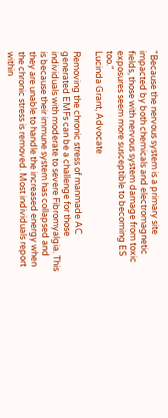"Because the nervous system is a primary site impacted by both chemicals and electromagnetic fields, those with nervous system damage from toxic exposures seem more susceptible to becoming ES too."
Lucinda Grant, Advocate

Removing the chronic stress of manmade AC generated EMFs can be a challenge for those individuals with moderate to severe Fibromyalgia. This is because their immune system has collapsed and they are unable to handle the increased energy when the chronic stress is removed. Most individuals report within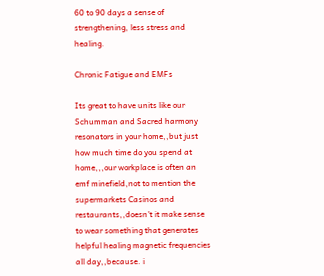60 to 90 days a sense of strengthening, less stress and healing.

Chronic Fatigue and EMFs

Its great to have units like our Schumman and Sacred harmony resonators in your home,,but just how much time do you spend at home,,,our workplace is often an emf minefield,not to mention the supermarkets Casinos and restaurants,,doesn't it make sense to wear something that generates helpful healing magnetic frequencies all day,,because. i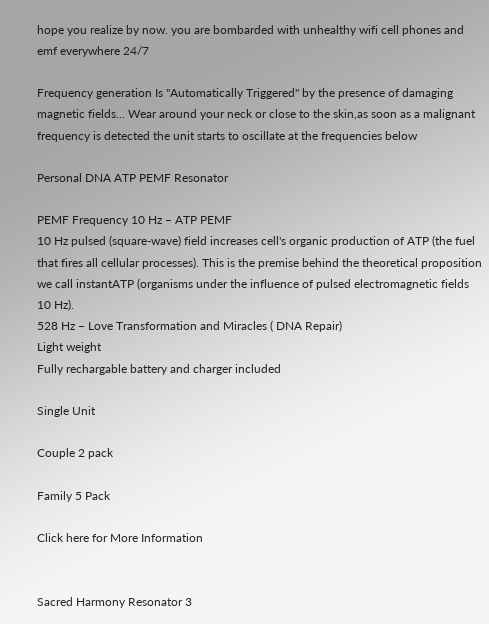hope you realize by now. you are bombarded with unhealthy wifi cell phones and emf everywhere 24/7

Frequency generation Is "Automatically Triggered" by the presence of damaging magnetic fields... Wear around your neck or close to the skin,as soon as a malignant frequency is detected the unit starts to oscillate at the frequencies below

Personal DNA ATP PEMF Resonator

PEMF Frequency 10 Hz – ATP PEMF
10 Hz pulsed (square-wave) field increases cell's organic production of ATP (the fuel that fires all cellular processes). This is the premise behind the theoretical proposition we call instantATP (organisms under the influence of pulsed electromagnetic fields 10 Hz).
528 Hz – Love Transformation and Miracles ( DNA Repair)
Light weight
Fully rechargable battery and charger included

Single Unit

Couple 2 pack

Family 5 Pack

Click here for More Information


Sacred Harmony Resonator 3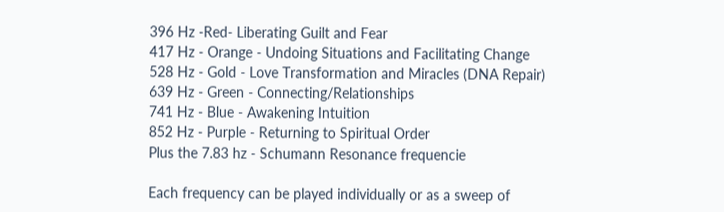396 Hz -Red- Liberating Guilt and Fear
417 Hz - Orange - Undoing Situations and Facilitating Change
528 Hz - Gold - Love Transformation and Miracles (DNA Repair)
639 Hz - Green - Connecting/Relationships
741 Hz - Blue - Awakening Intuition
852 Hz - Purple - Returning to Spiritual Order
Plus the 7.83 hz - Schumann Resonance frequencie

Each frequency can be played individually or as a sweep of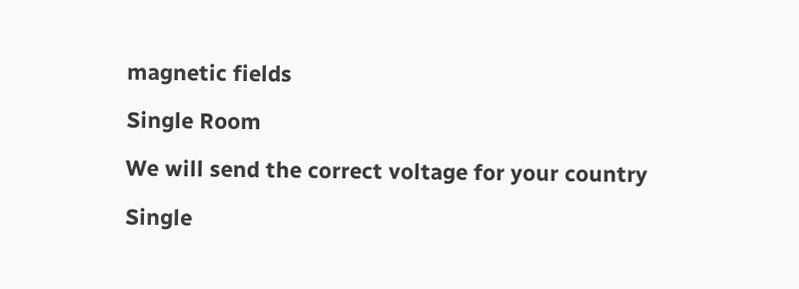magnetic fields

Single Room

We will send the correct voltage for your country

Single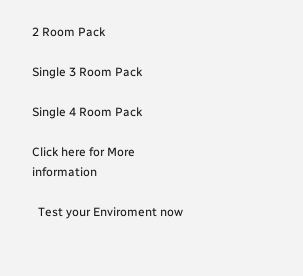2 Room Pack

Single 3 Room Pack

Single 4 Room Pack

Click here for More information

  Test your Enviroment now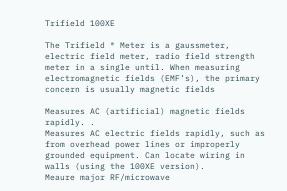Trifield 100XE

The Trifield ® Meter is a gaussmeter, electric field meter, radio field strength meter in a single until. When measuring electromagnetic fields (EMF’s), the primary concern is usually magnetic fields

Measures AC (artificial) magnetic fields rapidly. .
Measures AC electric fields rapidly, such as from overhead power lines or improperly grounded equipment. Can locate wiring in walls (using the 100XE version).
Meaure major RF/microwave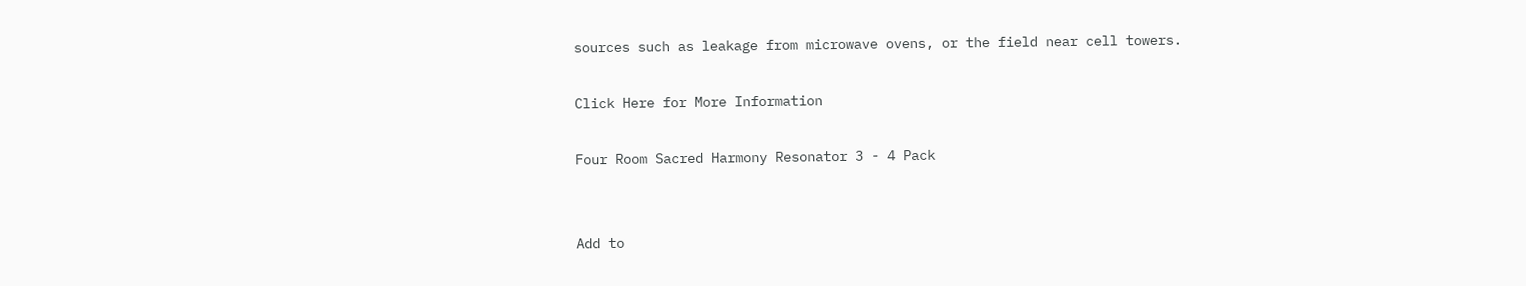sources such as leakage from microwave ovens, or the field near cell towers.

Click Here for More Information

Four Room Sacred Harmony Resonator 3 - 4 Pack


Add to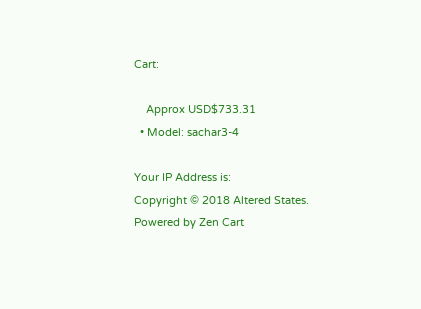Cart:

    Approx USD$733.31
  • Model: sachar3-4

Your IP Address is:
Copyright © 2018 Altered States. Powered by Zen Cart